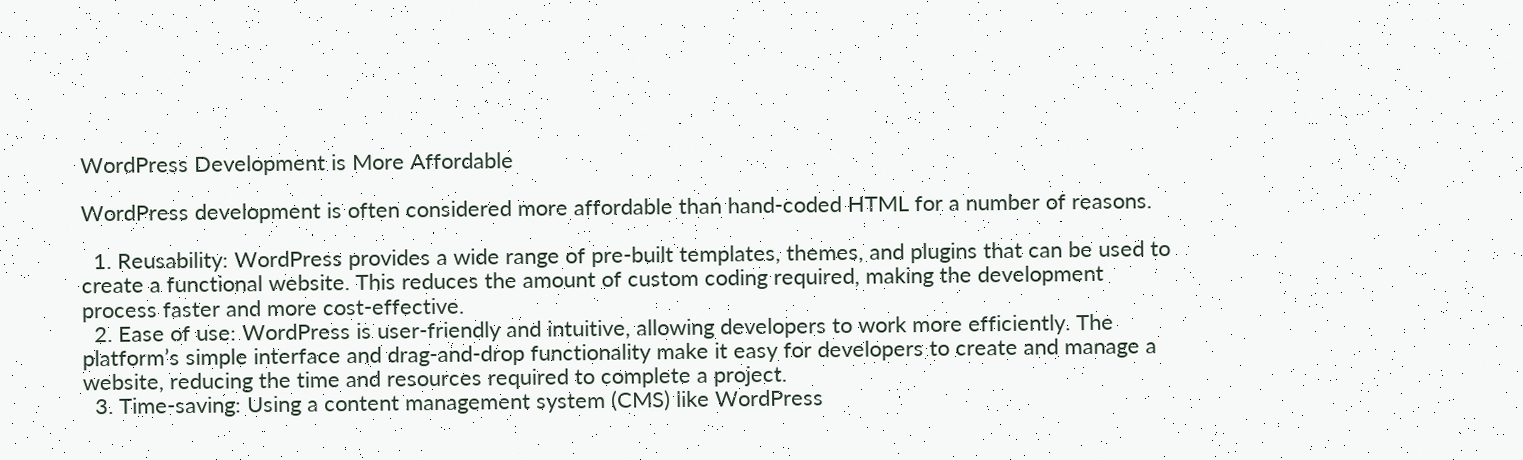WordPress Development is More Affordable

WordPress development is often considered more affordable than hand-coded HTML for a number of reasons.

  1. Reusability: WordPress provides a wide range of pre-built templates, themes, and plugins that can be used to create a functional website. This reduces the amount of custom coding required, making the development process faster and more cost-effective.
  2. Ease of use: WordPress is user-friendly and intuitive, allowing developers to work more efficiently. The platform’s simple interface and drag-and-drop functionality make it easy for developers to create and manage a website, reducing the time and resources required to complete a project.
  3. Time-saving: Using a content management system (CMS) like WordPress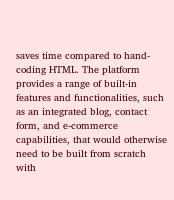saves time compared to hand-coding HTML. The platform provides a range of built-in features and functionalities, such as an integrated blog, contact form, and e-commerce capabilities, that would otherwise need to be built from scratch with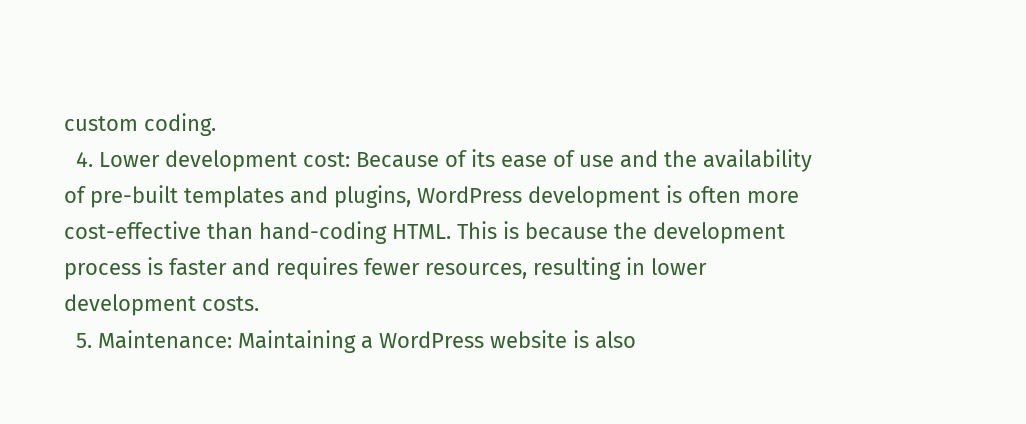custom coding.
  4. Lower development cost: Because of its ease of use and the availability of pre-built templates and plugins, WordPress development is often more cost-effective than hand-coding HTML. This is because the development process is faster and requires fewer resources, resulting in lower development costs.
  5. Maintenance: Maintaining a WordPress website is also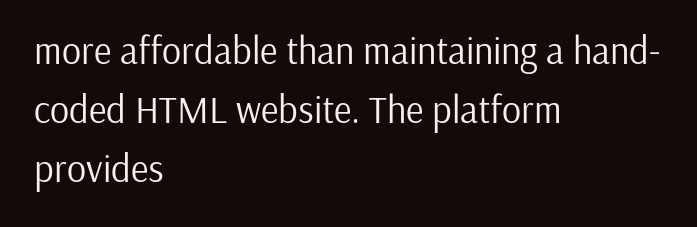more affordable than maintaining a hand-coded HTML website. The platform provides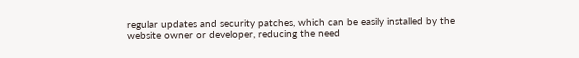regular updates and security patches, which can be easily installed by the website owner or developer, reducing the need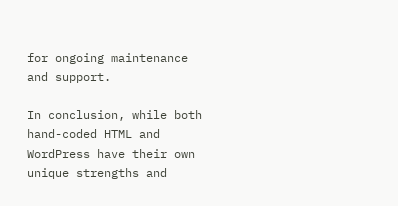for ongoing maintenance and support.

In conclusion, while both hand-coded HTML and WordPress have their own unique strengths and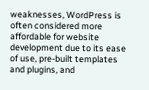weaknesses, WordPress is often considered more affordable for website development due to its ease of use, pre-built templates and plugins, and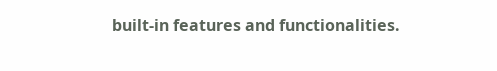built-in features and functionalities.